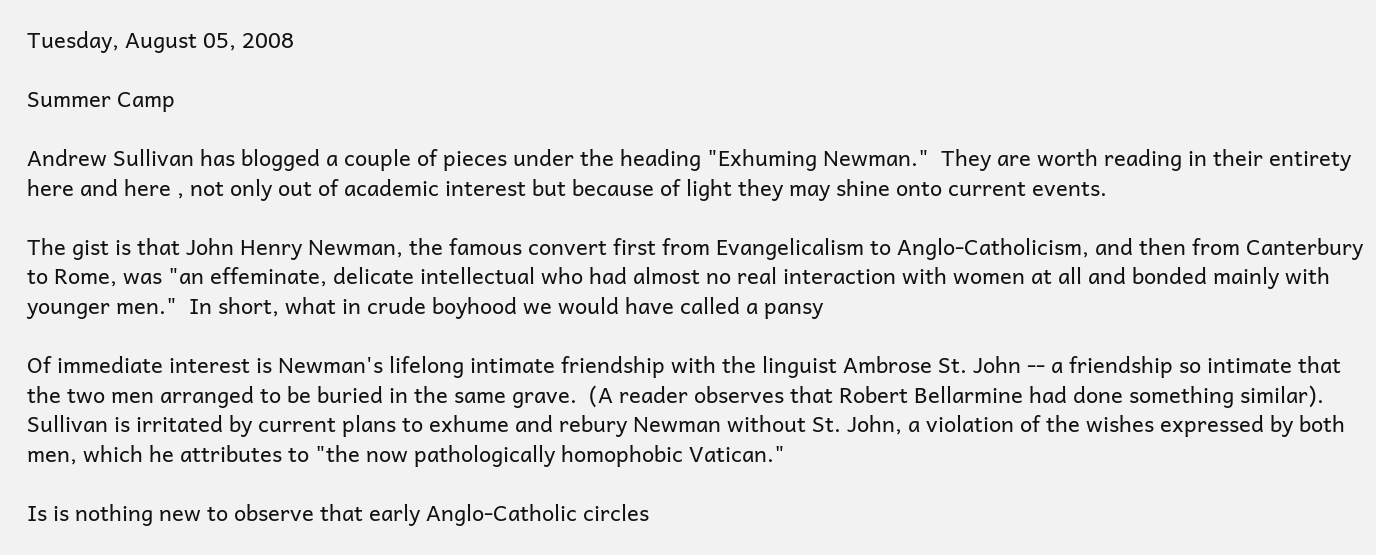Tuesday, August 05, 2008

Summer Camp

Andrew Sullivan has blogged a couple of pieces under the heading "Exhuming Newman."  They are worth reading in their entirety here and here , not only out of academic interest but because of light they may shine onto current events.

The gist is that John Henry Newman, the famous convert first from Evangelicalism to Anglo-Catholicism, and then from Canterbury to Rome, was "an effeminate, delicate intellectual who had almost no real interaction with women at all and bonded mainly with younger men."  In short, what in crude boyhood we would have called a pansy

Of immediate interest is Newman's lifelong intimate friendship with the linguist Ambrose St. John -- a friendship so intimate that the two men arranged to be buried in the same grave.  (A reader observes that Robert Bellarmine had done something similar).  Sullivan is irritated by current plans to exhume and rebury Newman without St. John, a violation of the wishes expressed by both men, which he attributes to "the now pathologically homophobic Vatican."

Is is nothing new to observe that early Anglo-Catholic circles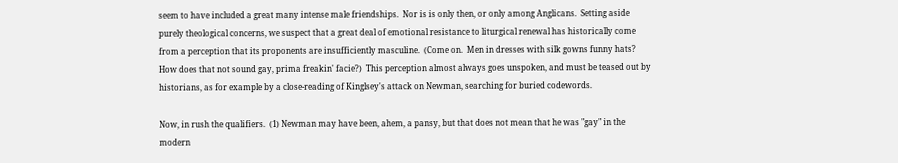seem to have included a great many intense male friendships.  Nor is is only then, or only among Anglicans.  Setting aside purely theological concerns, we suspect that a great deal of emotional resistance to liturgical renewal has historically come from a perception that its proponents are insufficiently masculine.  (Come on.  Men in dresses with silk gowns funny hats?  How does that not sound gay, prima freakin' facie?)  This perception almost always goes unspoken, and must be teased out by historians, as for example by a close-reading of Kinglsey's attack on Newman, searching for buried codewords.

Now, in rush the qualifiers.  (1) Newman may have been, ahem, a pansy, but that does not mean that he was "gay" in the modern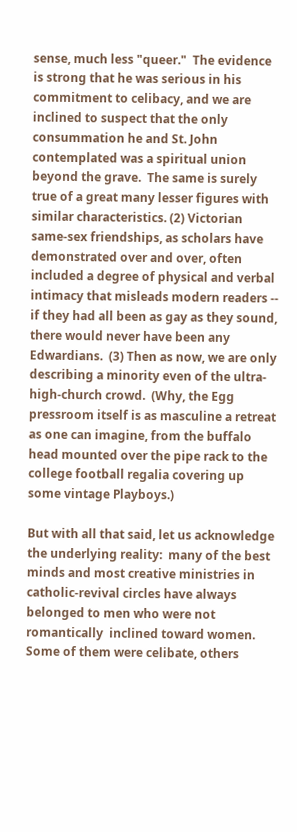sense, much less "queer."  The evidence is strong that he was serious in his commitment to celibacy, and we are inclined to suspect that the only consummation he and St. John contemplated was a spiritual union beyond the grave.  The same is surely true of a great many lesser figures with similar characteristics. (2) Victorian same-sex friendships, as scholars have demonstrated over and over, often included a degree of physical and verbal intimacy that misleads modern readers -- if they had all been as gay as they sound, there would never have been any Edwardians.  (3) Then as now, we are only describing a minority even of the ultra-high-church crowd.  (Why, the Egg pressroom itself is as masculine a retreat as one can imagine, from the buffalo head mounted over the pipe rack to the college football regalia covering up some vintage Playboys.)

But with all that said, let us acknowledge the underlying reality:  many of the best minds and most creative ministries in catholic-revival circles have always belonged to men who were not romantically  inclined toward women.  Some of them were celibate, others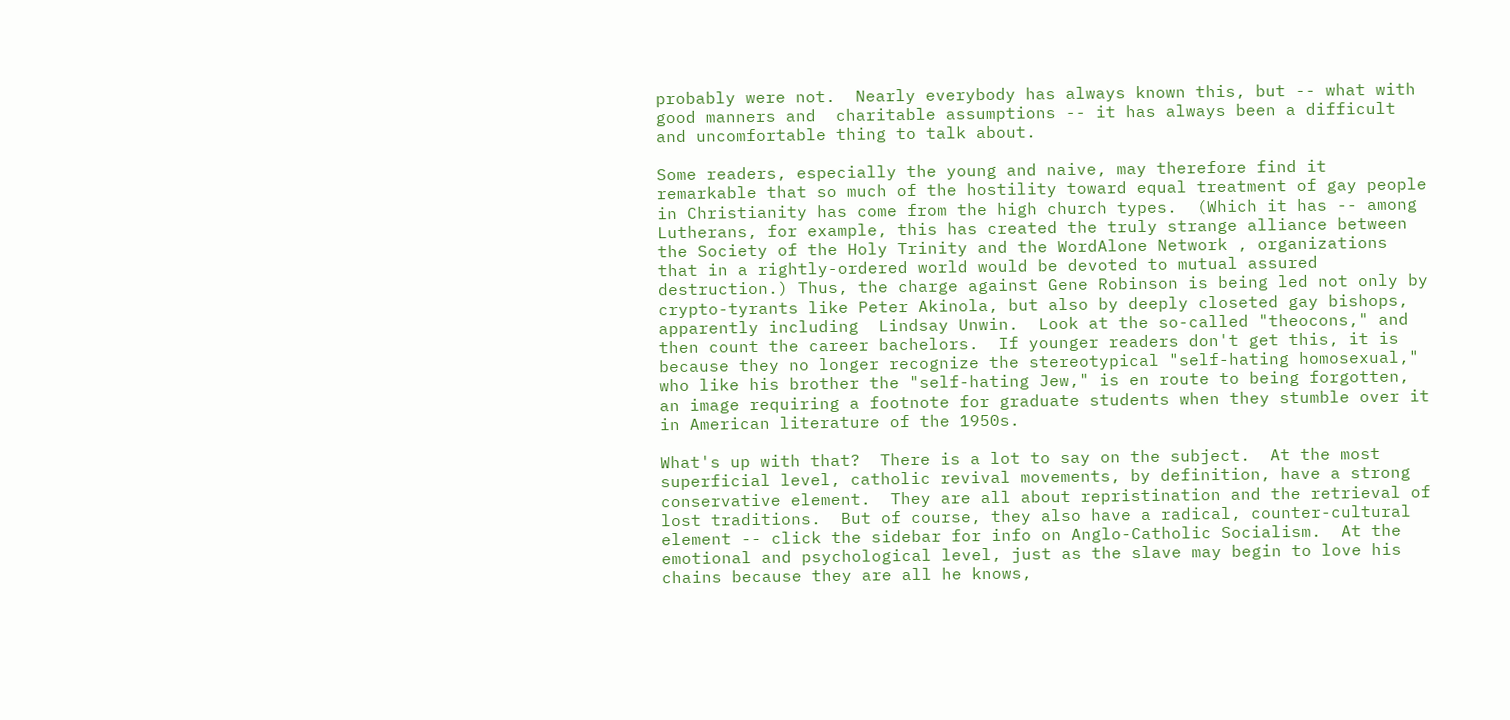probably were not.  Nearly everybody has always known this, but -- what with good manners and  charitable assumptions -- it has always been a difficult and uncomfortable thing to talk about.

Some readers, especially the young and naive, may therefore find it remarkable that so much of the hostility toward equal treatment of gay people in Christianity has come from the high church types.  (Which it has -- among Lutherans, for example, this has created the truly strange alliance between the Society of the Holy Trinity and the WordAlone Network , organizations that in a rightly-ordered world would be devoted to mutual assured destruction.) Thus, the charge against Gene Robinson is being led not only by crypto-tyrants like Peter Akinola, but also by deeply closeted gay bishops, apparently including  Lindsay Unwin.  Look at the so-called "theocons," and then count the career bachelors.  If younger readers don't get this, it is because they no longer recognize the stereotypical "self-hating homosexual," who like his brother the "self-hating Jew," is en route to being forgotten, an image requiring a footnote for graduate students when they stumble over it in American literature of the 1950s.

What's up with that?  There is a lot to say on the subject.  At the most superficial level, catholic revival movements, by definition, have a strong conservative element.  They are all about repristination and the retrieval of lost traditions.  But of course, they also have a radical, counter-cultural element -- click the sidebar for info on Anglo-Catholic Socialism.  At the emotional and psychological level, just as the slave may begin to love his chains because they are all he knows,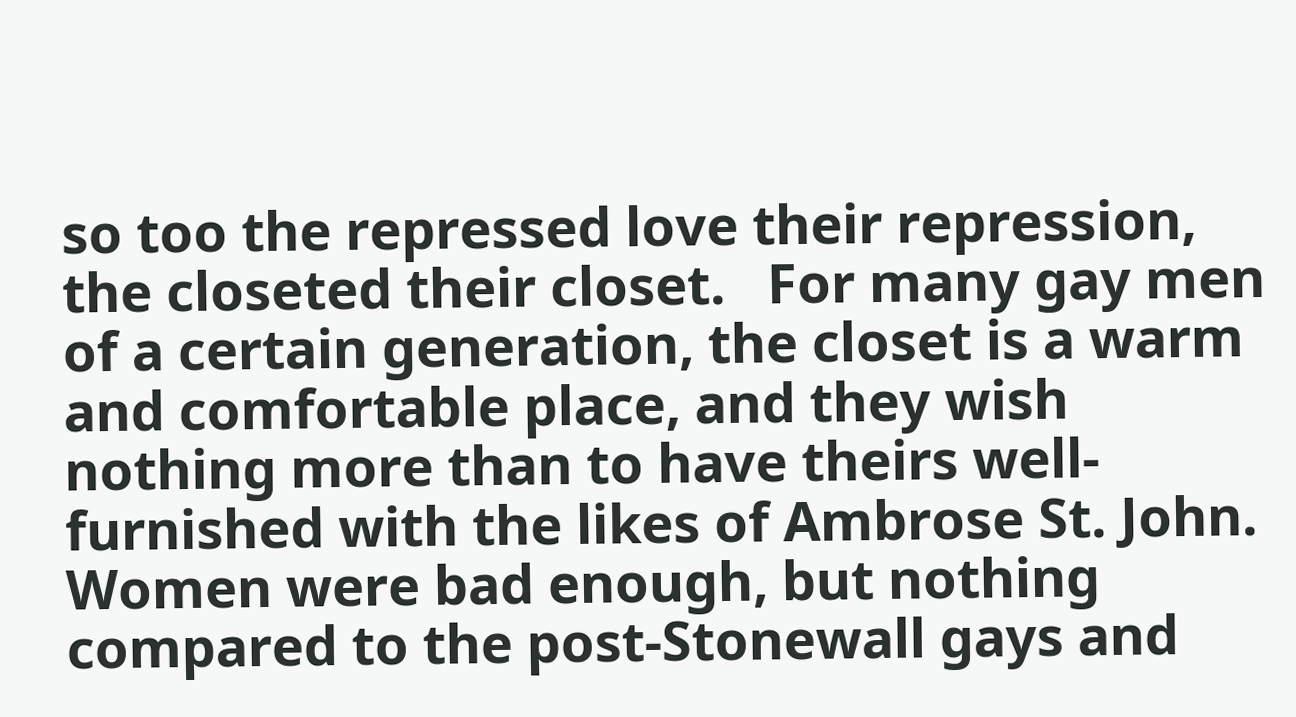so too the repressed love their repression, the closeted their closet.   For many gay men of a certain generation, the closet is a warm and comfortable place, and they wish nothing more than to have theirs well-furnished with the likes of Ambrose St. John.  Women were bad enough, but nothing compared to the post-Stonewall gays and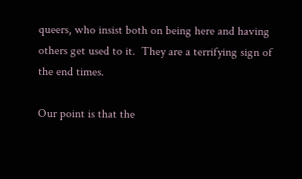queers, who insist both on being here and having others get used to it.  They are a terrifying sign of the end times.

Our point is that the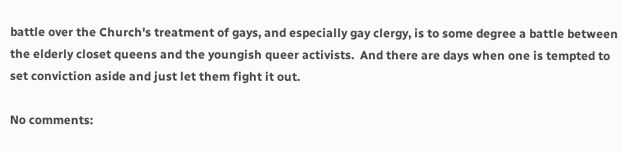battle over the Church's treatment of gays, and especially gay clergy, is to some degree a battle between the elderly closet queens and the youngish queer activists.  And there are days when one is tempted to set conviction aside and just let them fight it out.

No comments: